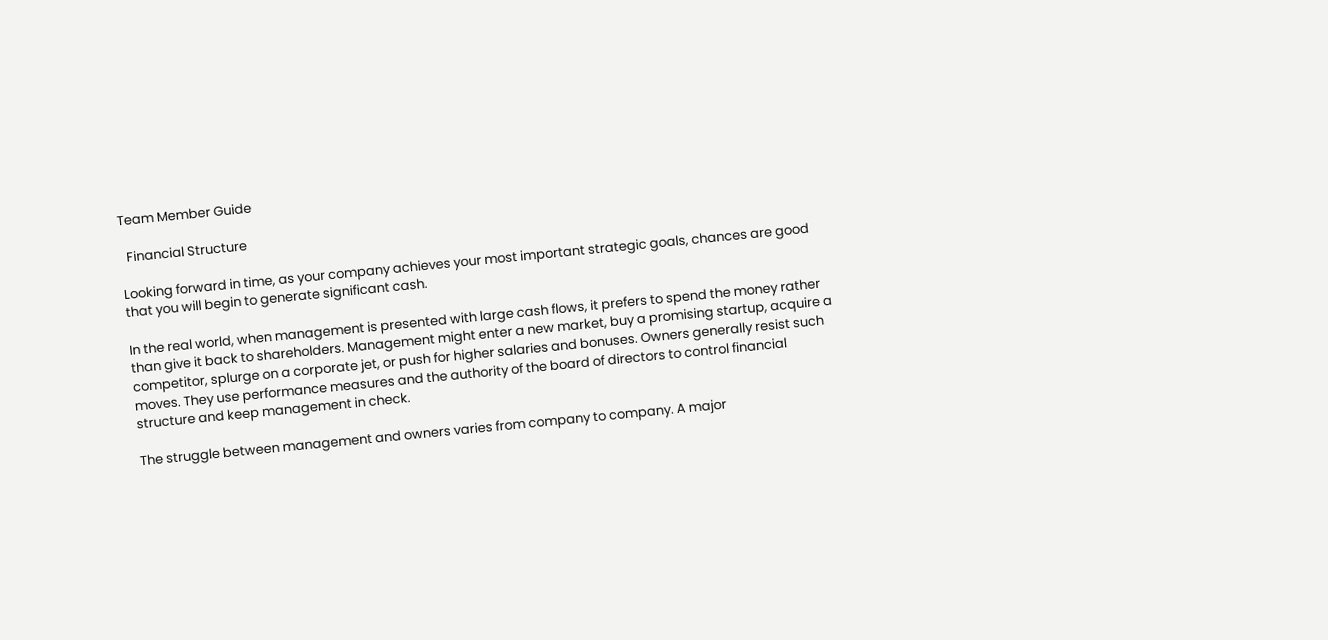Team Member Guide

  Financial Structure

Looking forward in time, as your company achieves your most important strategic goals, chances are good that you will begin to generate significant cash.

In the real world, when management is presented with large cash flows, it prefers to spend the money rather than give it back to shareholders. Management might enter a new market, buy a promising startup, acquire a competitor, splurge on a corporate jet, or push for higher salaries and bonuses. Owners generally resist such moves. They use performance measures and the authority of the board of directors to control financial structure and keep management in check.

The struggle between management and owners varies from company to company. A major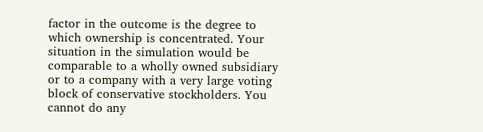factor in the outcome is the degree to which ownership is concentrated. Your situation in the simulation would be comparable to a wholly owned subsidiary or to a company with a very large voting block of conservative stockholders. You cannot do any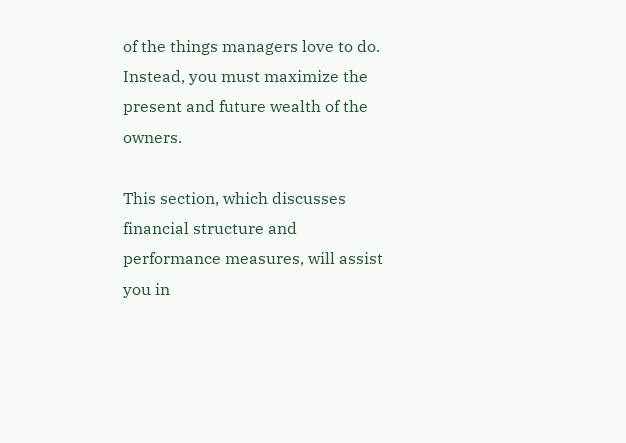of the things managers love to do. Instead, you must maximize the present and future wealth of the owners.

This section, which discusses financial structure and performance measures, will assist you in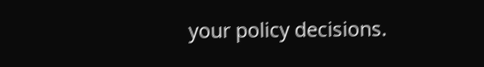your policy decisions.